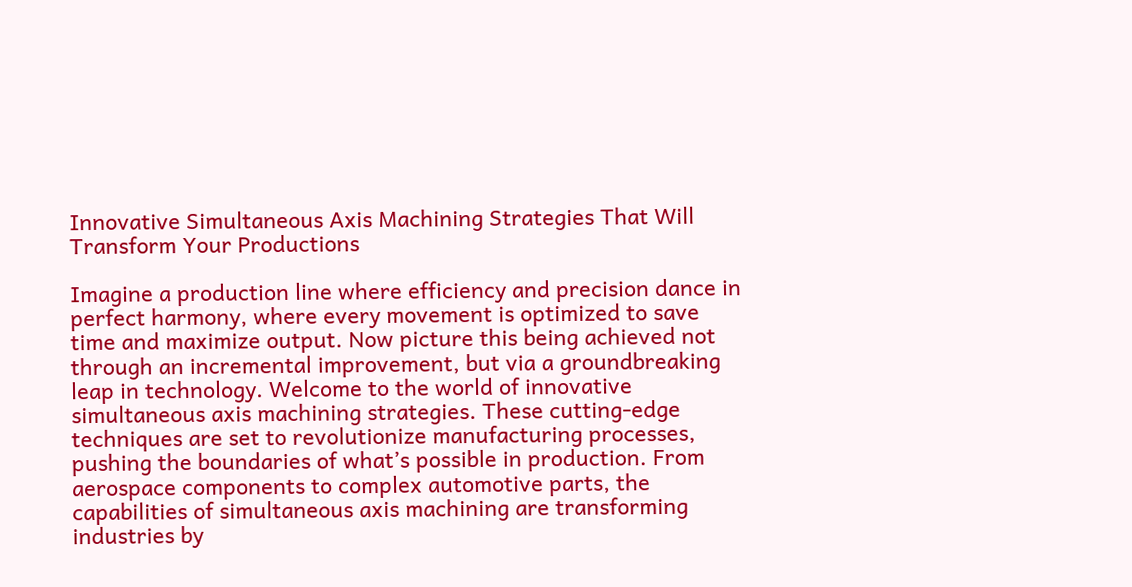Innovative Simultaneous Axis Machining Strategies That Will Transform Your Productions

Imagine a production line where efficiency and precision dance in perfect harmony, where every movement is optimized to save time and maximize output. Now picture this being achieved not through an incremental improvement, but via a groundbreaking leap in technology. Welcome to the world of innovative simultaneous axis machining strategies. These cutting-edge techniques are set to revolutionize manufacturing processes, pushing the boundaries of what’s possible in production. From aerospace components to complex automotive parts, the capabilities of simultaneous axis machining are transforming industries by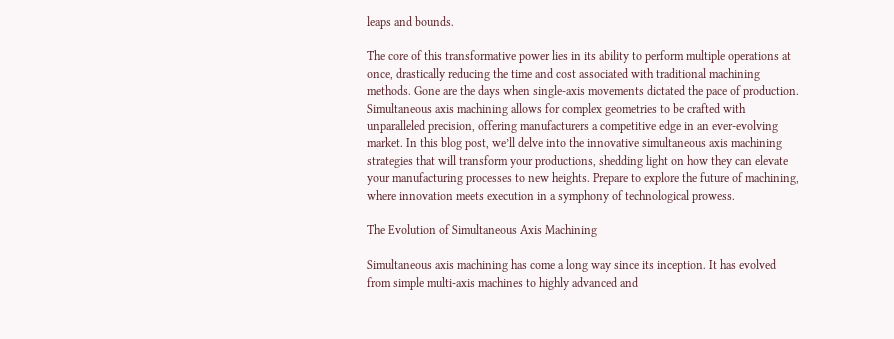leaps and bounds.

The core of this transformative power lies in its ability to perform multiple operations at once, drastically reducing the time and cost associated with traditional machining methods. Gone are the days when single-axis movements dictated the pace of production. Simultaneous axis machining allows for complex geometries to be crafted with unparalleled precision, offering manufacturers a competitive edge in an ever-evolving market. In this blog post, we’ll delve into the innovative simultaneous axis machining strategies that will transform your productions, shedding light on how they can elevate your manufacturing processes to new heights. Prepare to explore the future of machining, where innovation meets execution in a symphony of technological prowess.

The Evolution of Simultaneous Axis Machining

Simultaneous axis machining has come a long way since its inception. It has evolved from simple multi-axis machines to highly advanced and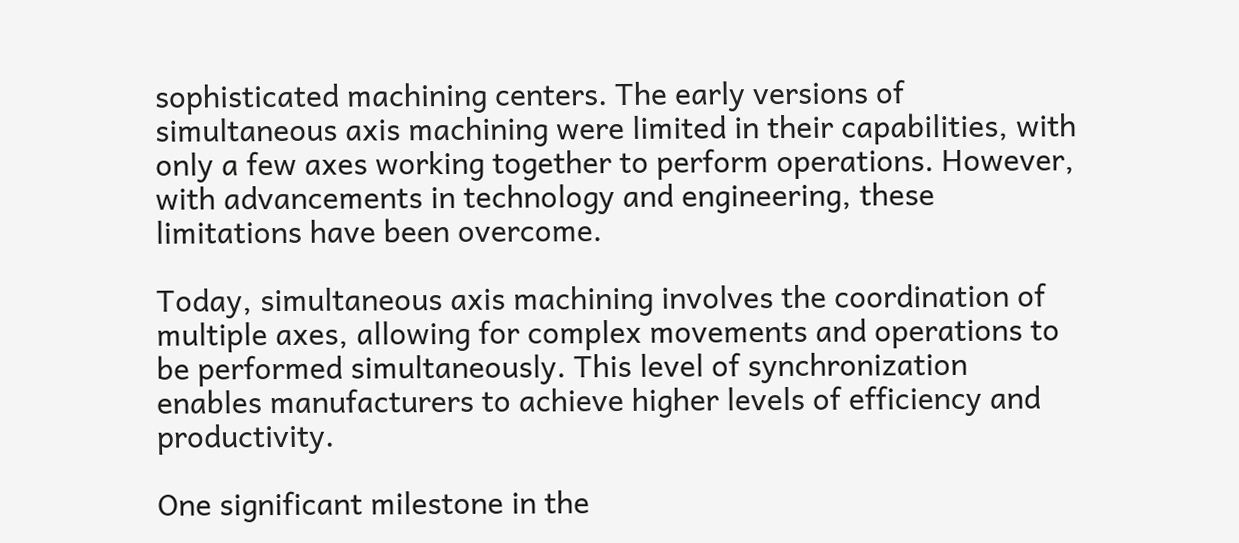sophisticated machining centers. The early versions of simultaneous axis machining were limited in their capabilities, with only a few axes working together to perform operations. However, with advancements in technology and engineering, these limitations have been overcome.

Today, simultaneous axis machining involves the coordination of multiple axes, allowing for complex movements and operations to be performed simultaneously. This level of synchronization enables manufacturers to achieve higher levels of efficiency and productivity.

One significant milestone in the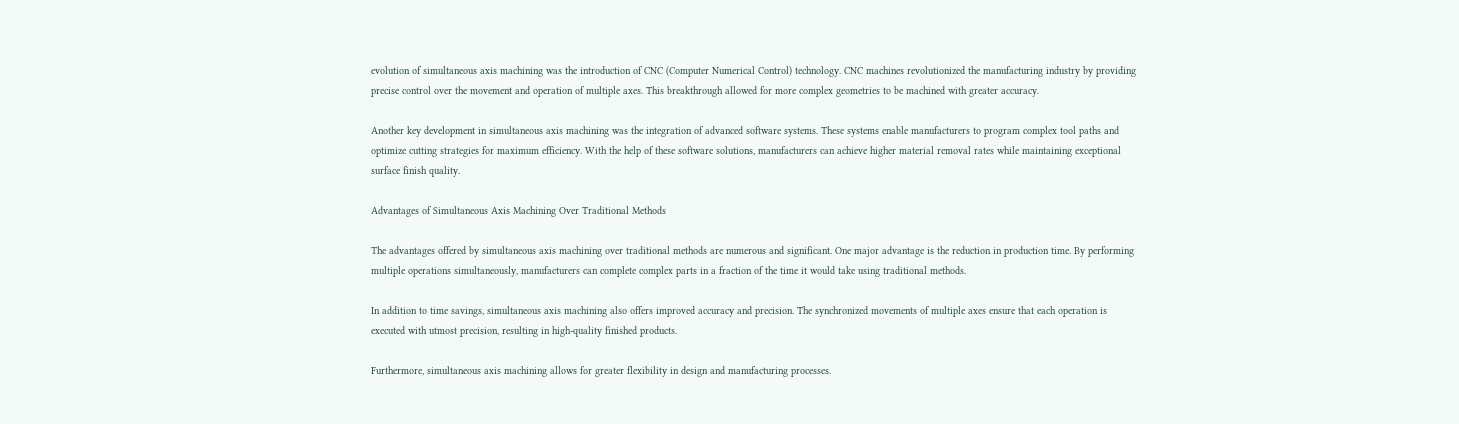evolution of simultaneous axis machining was the introduction of CNC (Computer Numerical Control) technology. CNC machines revolutionized the manufacturing industry by providing precise control over the movement and operation of multiple axes. This breakthrough allowed for more complex geometries to be machined with greater accuracy.

Another key development in simultaneous axis machining was the integration of advanced software systems. These systems enable manufacturers to program complex tool paths and optimize cutting strategies for maximum efficiency. With the help of these software solutions, manufacturers can achieve higher material removal rates while maintaining exceptional surface finish quality.

Advantages of Simultaneous Axis Machining Over Traditional Methods

The advantages offered by simultaneous axis machining over traditional methods are numerous and significant. One major advantage is the reduction in production time. By performing multiple operations simultaneously, manufacturers can complete complex parts in a fraction of the time it would take using traditional methods.

In addition to time savings, simultaneous axis machining also offers improved accuracy and precision. The synchronized movements of multiple axes ensure that each operation is executed with utmost precision, resulting in high-quality finished products.

Furthermore, simultaneous axis machining allows for greater flexibility in design and manufacturing processes.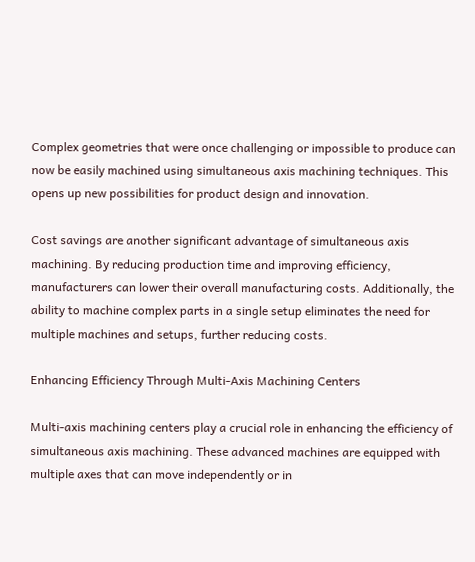Complex geometries that were once challenging or impossible to produce can now be easily machined using simultaneous axis machining techniques. This opens up new possibilities for product design and innovation.

Cost savings are another significant advantage of simultaneous axis machining. By reducing production time and improving efficiency, manufacturers can lower their overall manufacturing costs. Additionally, the ability to machine complex parts in a single setup eliminates the need for multiple machines and setups, further reducing costs.

Enhancing Efficiency Through Multi-Axis Machining Centers

Multi-axis machining centers play a crucial role in enhancing the efficiency of simultaneous axis machining. These advanced machines are equipped with multiple axes that can move independently or in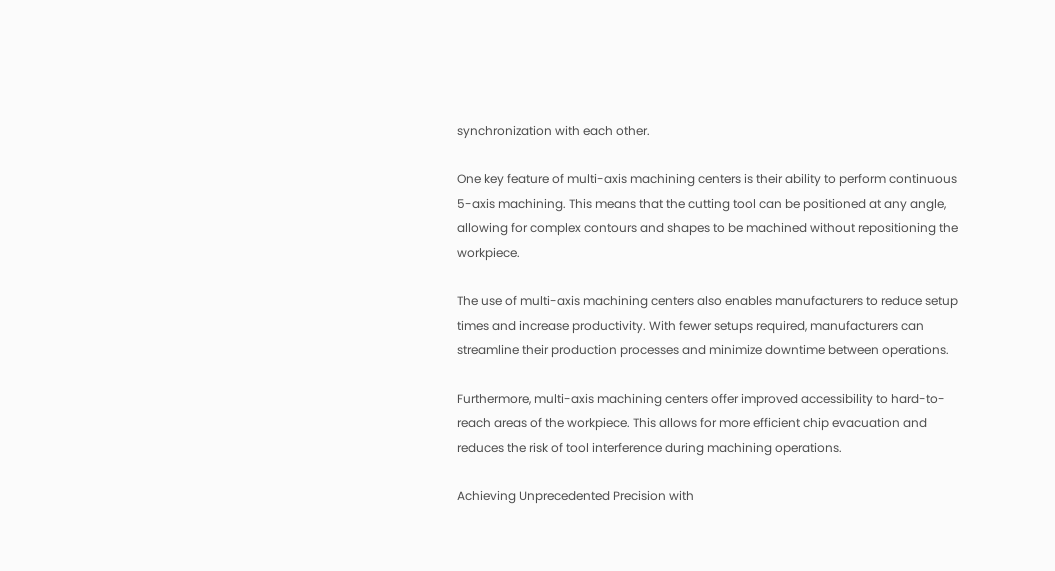synchronization with each other.

One key feature of multi-axis machining centers is their ability to perform continuous 5-axis machining. This means that the cutting tool can be positioned at any angle, allowing for complex contours and shapes to be machined without repositioning the workpiece.

The use of multi-axis machining centers also enables manufacturers to reduce setup times and increase productivity. With fewer setups required, manufacturers can streamline their production processes and minimize downtime between operations.

Furthermore, multi-axis machining centers offer improved accessibility to hard-to-reach areas of the workpiece. This allows for more efficient chip evacuation and reduces the risk of tool interference during machining operations.

Achieving Unprecedented Precision with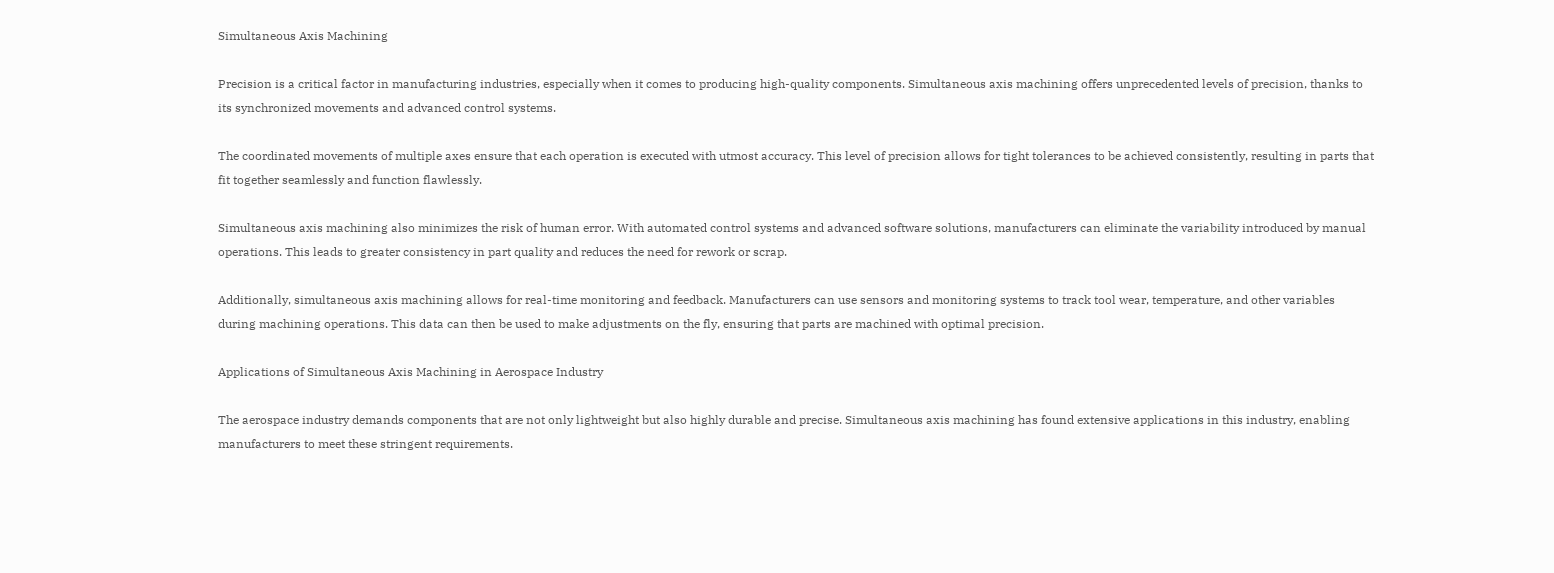Simultaneous Axis Machining

Precision is a critical factor in manufacturing industries, especially when it comes to producing high-quality components. Simultaneous axis machining offers unprecedented levels of precision, thanks to its synchronized movements and advanced control systems.

The coordinated movements of multiple axes ensure that each operation is executed with utmost accuracy. This level of precision allows for tight tolerances to be achieved consistently, resulting in parts that fit together seamlessly and function flawlessly.

Simultaneous axis machining also minimizes the risk of human error. With automated control systems and advanced software solutions, manufacturers can eliminate the variability introduced by manual operations. This leads to greater consistency in part quality and reduces the need for rework or scrap.

Additionally, simultaneous axis machining allows for real-time monitoring and feedback. Manufacturers can use sensors and monitoring systems to track tool wear, temperature, and other variables during machining operations. This data can then be used to make adjustments on the fly, ensuring that parts are machined with optimal precision.

Applications of Simultaneous Axis Machining in Aerospace Industry

The aerospace industry demands components that are not only lightweight but also highly durable and precise. Simultaneous axis machining has found extensive applications in this industry, enabling manufacturers to meet these stringent requirements.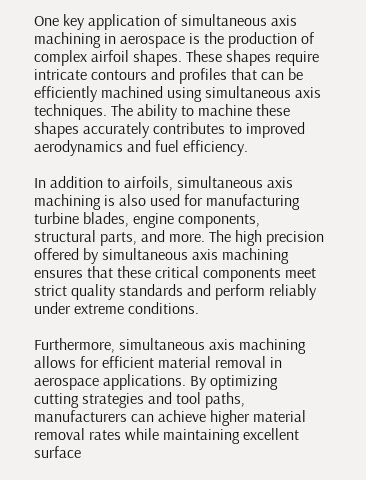One key application of simultaneous axis machining in aerospace is the production of complex airfoil shapes. These shapes require intricate contours and profiles that can be efficiently machined using simultaneous axis techniques. The ability to machine these shapes accurately contributes to improved aerodynamics and fuel efficiency.

In addition to airfoils, simultaneous axis machining is also used for manufacturing turbine blades, engine components, structural parts, and more. The high precision offered by simultaneous axis machining ensures that these critical components meet strict quality standards and perform reliably under extreme conditions.

Furthermore, simultaneous axis machining allows for efficient material removal in aerospace applications. By optimizing cutting strategies and tool paths, manufacturers can achieve higher material removal rates while maintaining excellent surface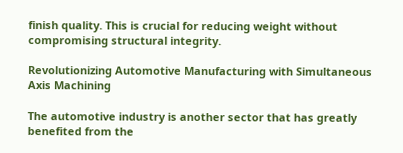finish quality. This is crucial for reducing weight without compromising structural integrity.

Revolutionizing Automotive Manufacturing with Simultaneous Axis Machining

The automotive industry is another sector that has greatly benefited from the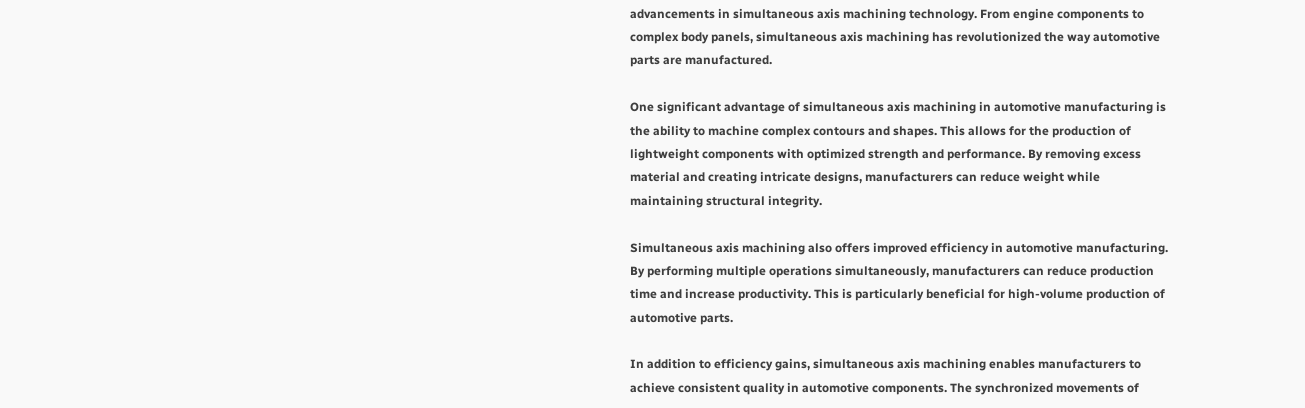advancements in simultaneous axis machining technology. From engine components to complex body panels, simultaneous axis machining has revolutionized the way automotive parts are manufactured.

One significant advantage of simultaneous axis machining in automotive manufacturing is the ability to machine complex contours and shapes. This allows for the production of lightweight components with optimized strength and performance. By removing excess material and creating intricate designs, manufacturers can reduce weight while maintaining structural integrity.

Simultaneous axis machining also offers improved efficiency in automotive manufacturing. By performing multiple operations simultaneously, manufacturers can reduce production time and increase productivity. This is particularly beneficial for high-volume production of automotive parts.

In addition to efficiency gains, simultaneous axis machining enables manufacturers to achieve consistent quality in automotive components. The synchronized movements of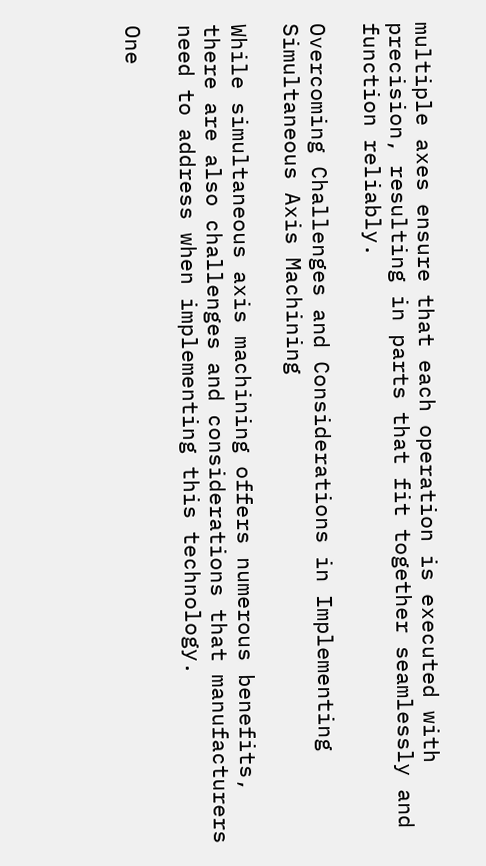multiple axes ensure that each operation is executed with precision, resulting in parts that fit together seamlessly and function reliably.

Overcoming Challenges and Considerations in Implementing Simultaneous Axis Machining

While simultaneous axis machining offers numerous benefits, there are also challenges and considerations that manufacturers need to address when implementing this technology.

One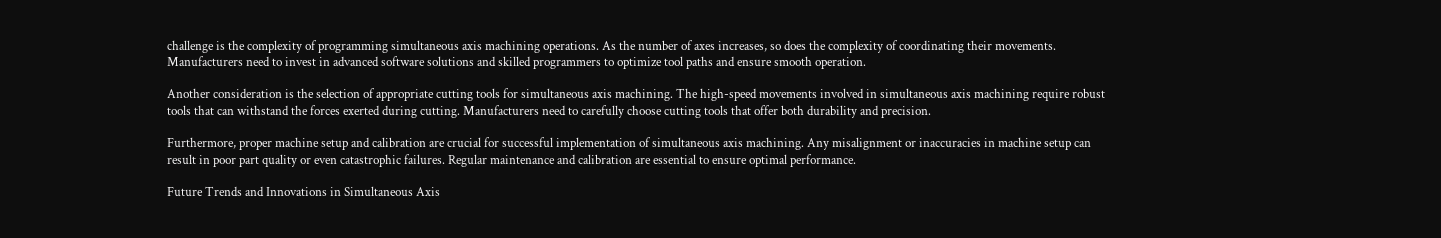challenge is the complexity of programming simultaneous axis machining operations. As the number of axes increases, so does the complexity of coordinating their movements. Manufacturers need to invest in advanced software solutions and skilled programmers to optimize tool paths and ensure smooth operation.

Another consideration is the selection of appropriate cutting tools for simultaneous axis machining. The high-speed movements involved in simultaneous axis machining require robust tools that can withstand the forces exerted during cutting. Manufacturers need to carefully choose cutting tools that offer both durability and precision.

Furthermore, proper machine setup and calibration are crucial for successful implementation of simultaneous axis machining. Any misalignment or inaccuracies in machine setup can result in poor part quality or even catastrophic failures. Regular maintenance and calibration are essential to ensure optimal performance.

Future Trends and Innovations in Simultaneous Axis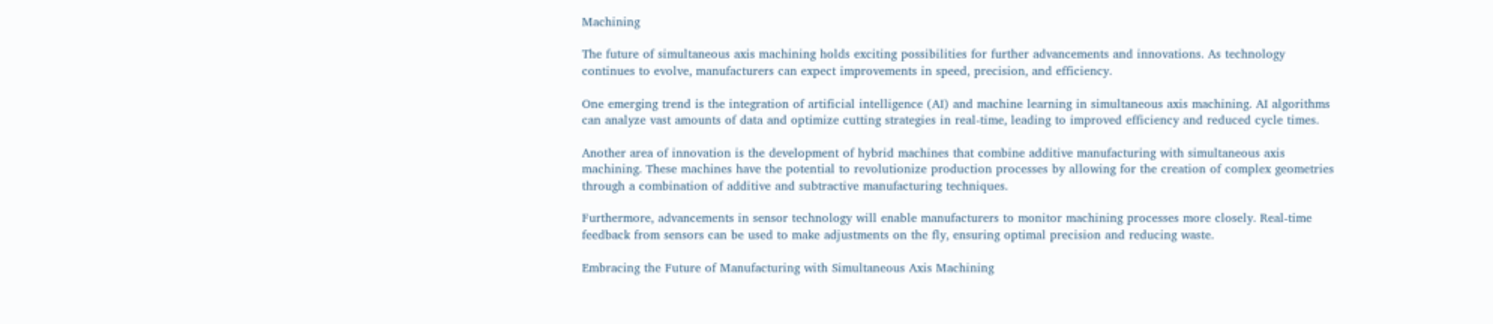Machining

The future of simultaneous axis machining holds exciting possibilities for further advancements and innovations. As technology continues to evolve, manufacturers can expect improvements in speed, precision, and efficiency.

One emerging trend is the integration of artificial intelligence (AI) and machine learning in simultaneous axis machining. AI algorithms can analyze vast amounts of data and optimize cutting strategies in real-time, leading to improved efficiency and reduced cycle times.

Another area of innovation is the development of hybrid machines that combine additive manufacturing with simultaneous axis machining. These machines have the potential to revolutionize production processes by allowing for the creation of complex geometries through a combination of additive and subtractive manufacturing techniques.

Furthermore, advancements in sensor technology will enable manufacturers to monitor machining processes more closely. Real-time feedback from sensors can be used to make adjustments on the fly, ensuring optimal precision and reducing waste.

Embracing the Future of Manufacturing with Simultaneous Axis Machining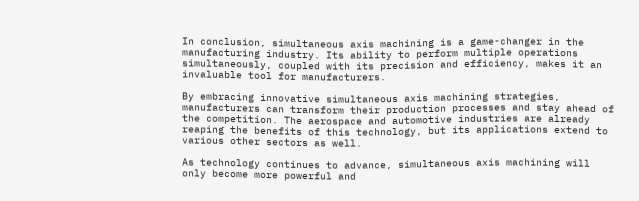In conclusion, simultaneous axis machining is a game-changer in the manufacturing industry. Its ability to perform multiple operations simultaneously, coupled with its precision and efficiency, makes it an invaluable tool for manufacturers.

By embracing innovative simultaneous axis machining strategies, manufacturers can transform their production processes and stay ahead of the competition. The aerospace and automotive industries are already reaping the benefits of this technology, but its applications extend to various other sectors as well.

As technology continues to advance, simultaneous axis machining will only become more powerful and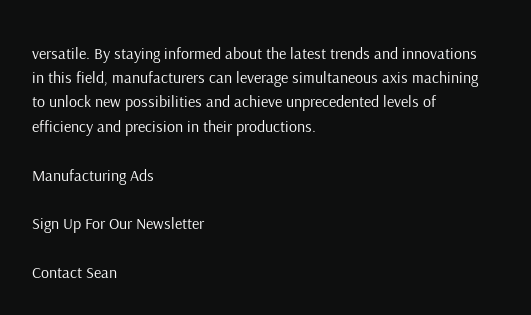versatile. By staying informed about the latest trends and innovations in this field, manufacturers can leverage simultaneous axis machining to unlock new possibilities and achieve unprecedented levels of efficiency and precision in their productions.

Manufacturing Ads

Sign Up For Our Newsletter

Contact Sean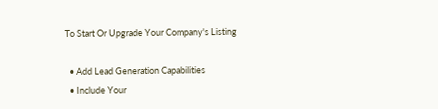To Start Or Upgrade Your Company's Listing

  • Add Lead Generation Capabilities
  • Include Your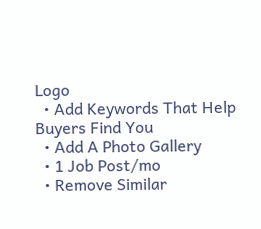Logo
  • Add Keywords That Help Buyers Find You
  • Add A Photo Gallery
  • 1 Job Post/mo
  • Remove Similar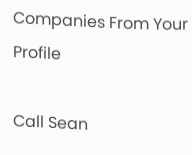Companies From Your Profile

Call Sean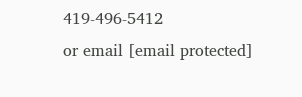419-496-5412
or email [email protected]